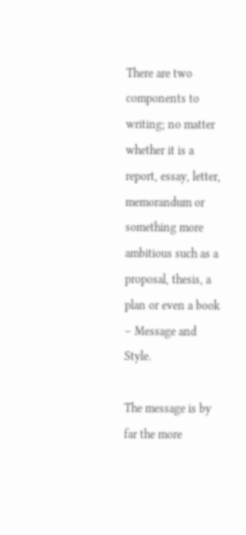There are two components to writing; no matter whether it is a report, essay, letter, memorandum or something more ambitious such as a proposal, thesis, a plan or even a book – Message and Style.

The message is by far the more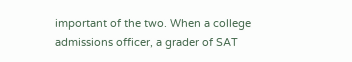important of the two. When a college admissions officer, a grader of SAT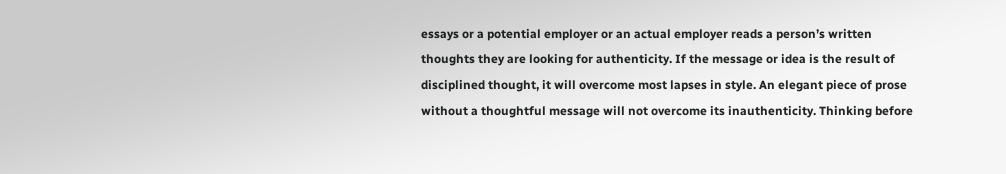essays or a potential employer or an actual employer reads a person’s written thoughts they are looking for authenticity. If the message or idea is the result of disciplined thought, it will overcome most lapses in style. An elegant piece of prose without a thoughtful message will not overcome its inauthenticity. Thinking before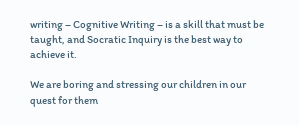writing – Cognitive Writing – is a skill that must be taught, and Socratic Inquiry is the best way to achieve it.

We are boring and stressing our children in our quest for them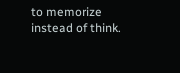to memorize instead of think.